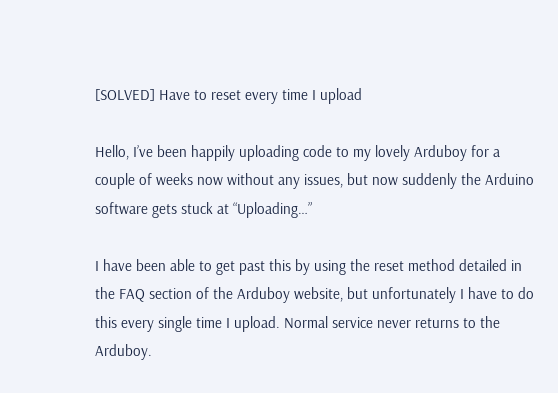[SOLVED] Have to reset every time I upload

Hello, I’ve been happily uploading code to my lovely Arduboy for a couple of weeks now without any issues, but now suddenly the Arduino software gets stuck at “Uploading…”

I have been able to get past this by using the reset method detailed in the FAQ section of the Arduboy website, but unfortunately I have to do this every single time I upload. Normal service never returns to the Arduboy.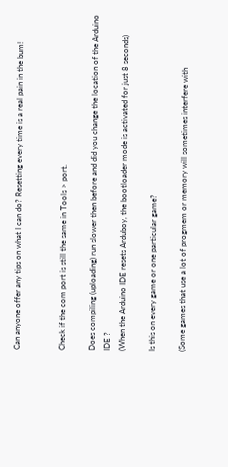Can anyone offer any tips on what I can do? Resetting every time is a real pain in the bum!


Check if the com port is still the same in Tools > port.

Does compiling (uploading) run slower then before and did you change the location of the Arduino IDE ?
(When the Arduino IDE resets Arduboy, the bootloader mode is activated for just 8 seconds)

Is this on every game or one particular game?

(Some games that use a lot of progmem or memory will sometimes interfere with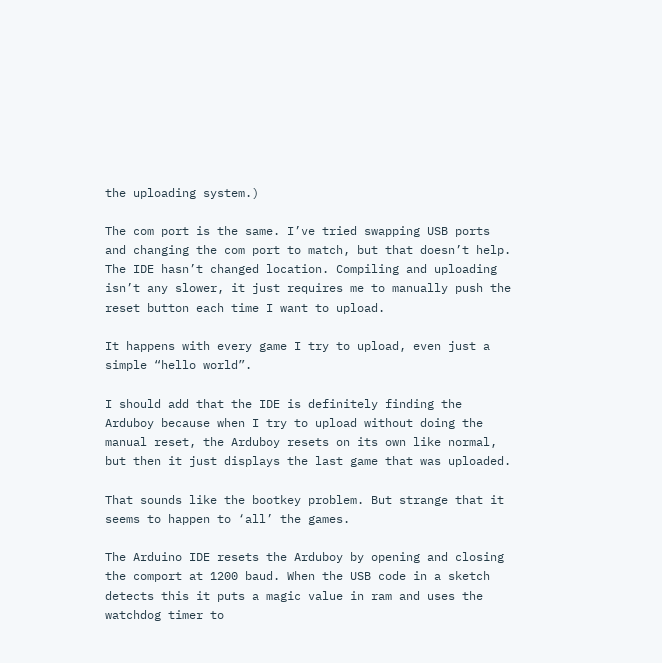the uploading system.)

The com port is the same. I’ve tried swapping USB ports and changing the com port to match, but that doesn’t help. The IDE hasn’t changed location. Compiling and uploading isn’t any slower, it just requires me to manually push the reset button each time I want to upload.

It happens with every game I try to upload, even just a simple “hello world”.

I should add that the IDE is definitely finding the Arduboy because when I try to upload without doing the manual reset, the Arduboy resets on its own like normal, but then it just displays the last game that was uploaded.

That sounds like the bootkey problem. But strange that it seems to happen to ‘all’ the games.

The Arduino IDE resets the Arduboy by opening and closing the comport at 1200 baud. When the USB code in a sketch detects this it puts a magic value in ram and uses the watchdog timer to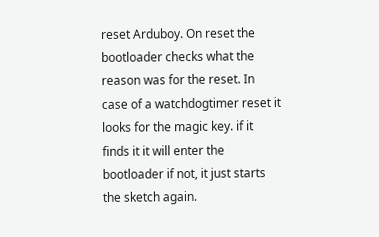reset Arduboy. On reset the bootloader checks what the reason was for the reset. In case of a watchdogtimer reset it looks for the magic key. if it finds it it will enter the bootloader if not, it just starts the sketch again.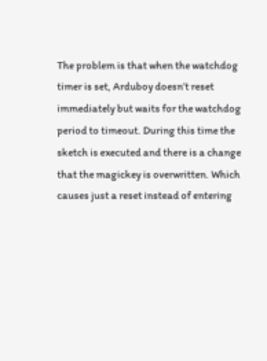The problem is that when the watchdog timer is set, Arduboy doesn’t reset immediately but waits for the watchdog period to timeout. During this time the sketch is executed and there is a change that the magickey is overwritten. Which causes just a reset instead of entering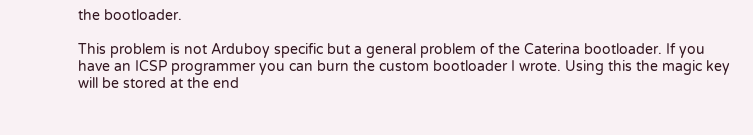the bootloader.

This problem is not Arduboy specific but a general problem of the Caterina bootloader. If you have an ICSP programmer you can burn the custom bootloader I wrote. Using this the magic key will be stored at the end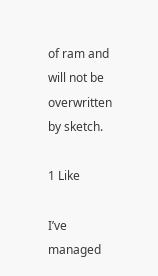of ram and will not be overwritten by sketch.

1 Like

I’ve managed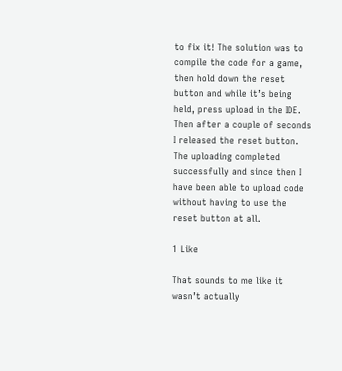to fix it! The solution was to compile the code for a game, then hold down the reset button and while it’s being held, press upload in the IDE. Then after a couple of seconds I released the reset button. The uploading completed successfully and since then I have been able to upload code without having to use the reset button at all.

1 Like

That sounds to me like it wasn’t actually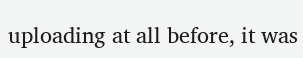uploading at all before, it was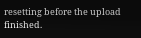resetting before the upload finished.